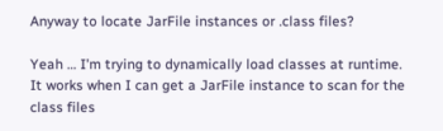Anyway to locate JarFile instances or .class files?

Yeah … I'm trying to dynamically load classes at runtime. It works when I can get a JarFile instance to scan for the class files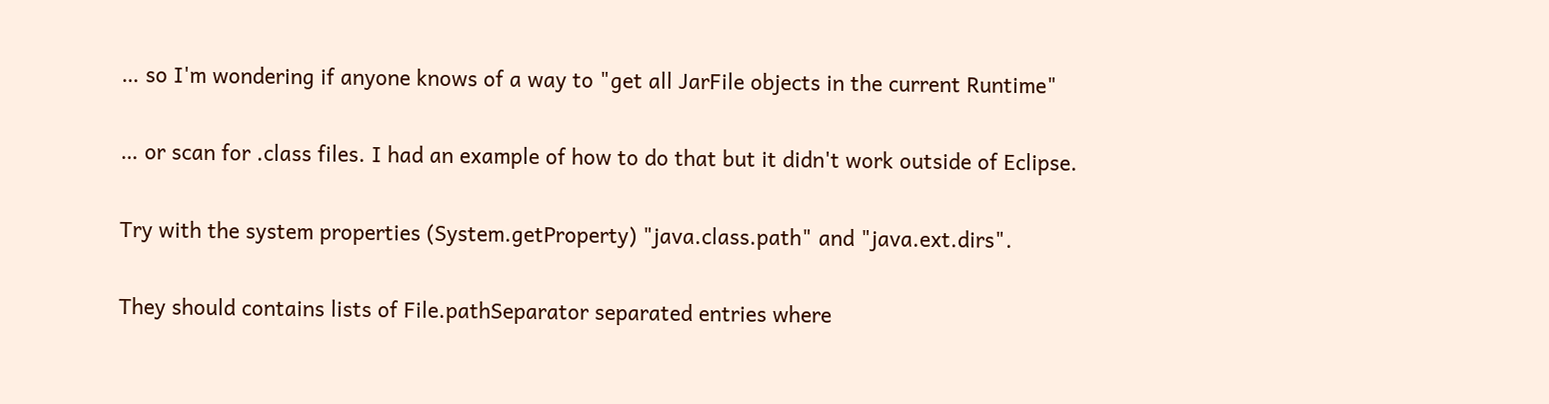… so I'm wondering if anyone knows of a way to "get all JarFile objects in the current Runtime"

… or scan for .class files. I had an example of how to do that but it didn't work outside of Eclipse.

Try with the system properties (System.getProperty) "java.class.path" and "java.ext.dirs".

They should contains lists of File.pathSeparator separated entries where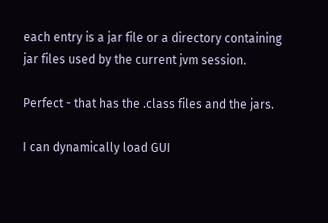each entry is a jar file or a directory containing jar files used by the current jvm session.

Perfect - that has the .class files and the jars.

I can dynamically load GUI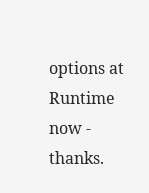options at Runtime now - thanks.